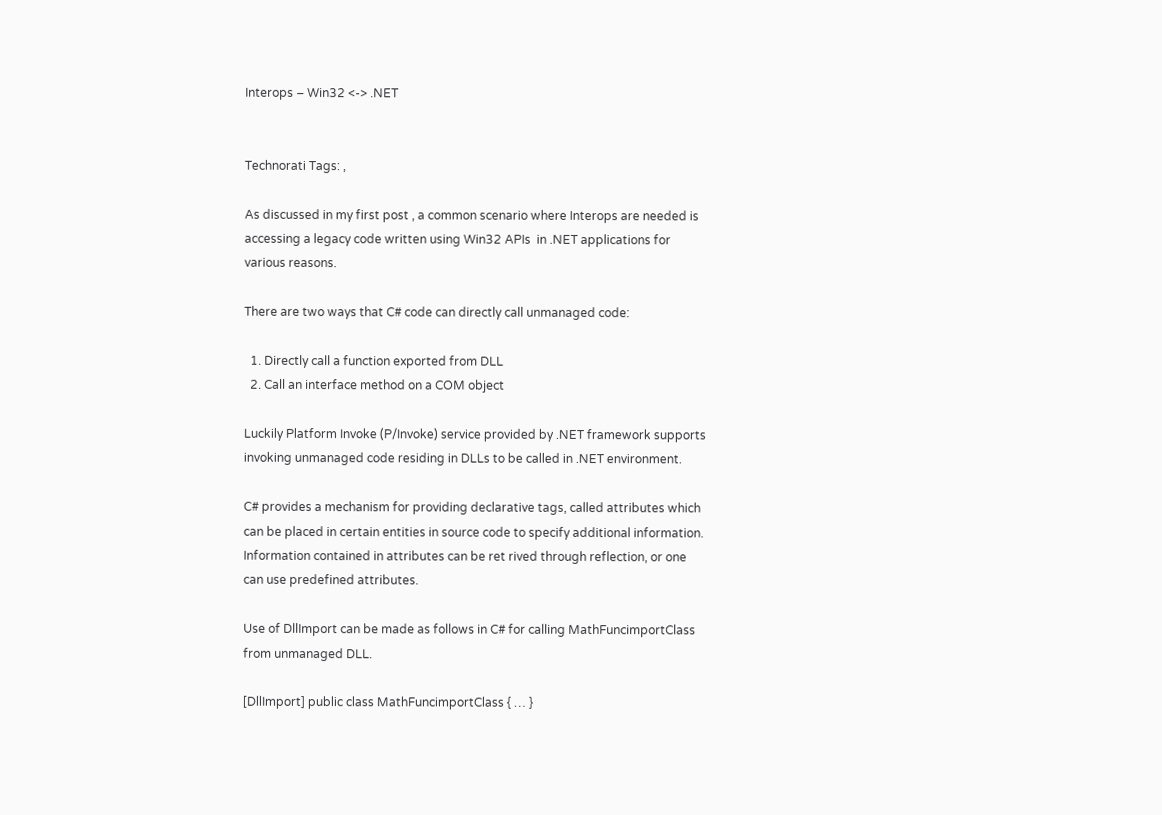Interops – Win32 <-> .NET


Technorati Tags: ,

As discussed in my first post , a common scenario where Interops are needed is accessing a legacy code written using Win32 APIs  in .NET applications for various reasons.

There are two ways that C# code can directly call unmanaged code:

  1. Directly call a function exported from DLL
  2. Call an interface method on a COM object

Luckily Platform Invoke (P/Invoke) service provided by .NET framework supports invoking unmanaged code residing in DLLs to be called in .NET environment.

C# provides a mechanism for providing declarative tags, called attributes which can be placed in certain entities in source code to specify additional information. Information contained in attributes can be ret rived through reflection, or one can use predefined attributes.

Use of DllImport can be made as follows in C# for calling MathFuncimportClass from unmanaged DLL.

[DllImport] public class MathFuncimportClass { … }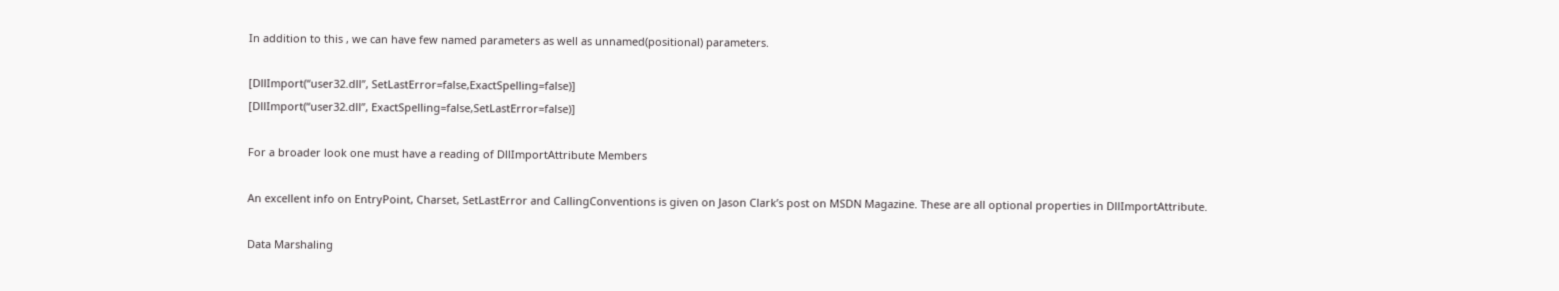In addition to this , we can have few named parameters as well as unnamed(positional) parameters.

[DllImport(“user32.dll”, SetLastError=false,ExactSpelling=false)]
[DllImport(“user32.dll”, ExactSpelling=false,SetLastError=false)]

For a broader look one must have a reading of DllImportAttribute Members

An excellent info on EntryPoint, Charset, SetLastError and CallingConventions is given on Jason Clark’s post on MSDN Magazine. These are all optional properties in DllImportAttribute.

Data Marshaling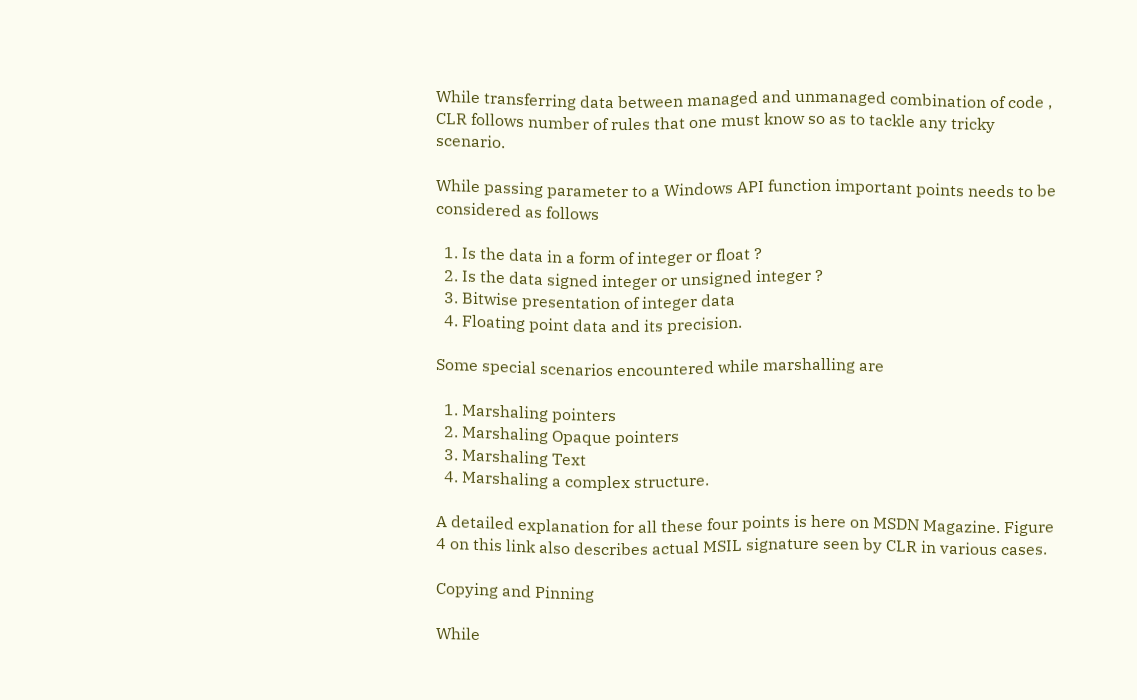While transferring data between managed and unmanaged combination of code , CLR follows number of rules that one must know so as to tackle any tricky scenario.

While passing parameter to a Windows API function important points needs to be considered as follows

  1. Is the data in a form of integer or float ?
  2. Is the data signed integer or unsigned integer ?
  3. Bitwise presentation of integer data
  4. Floating point data and its precision.

Some special scenarios encountered while marshalling are

  1. Marshaling pointers
  2. Marshaling Opaque pointers
  3. Marshaling Text
  4. Marshaling a complex structure.

A detailed explanation for all these four points is here on MSDN Magazine. Figure 4 on this link also describes actual MSIL signature seen by CLR in various cases.

Copying and Pinning

While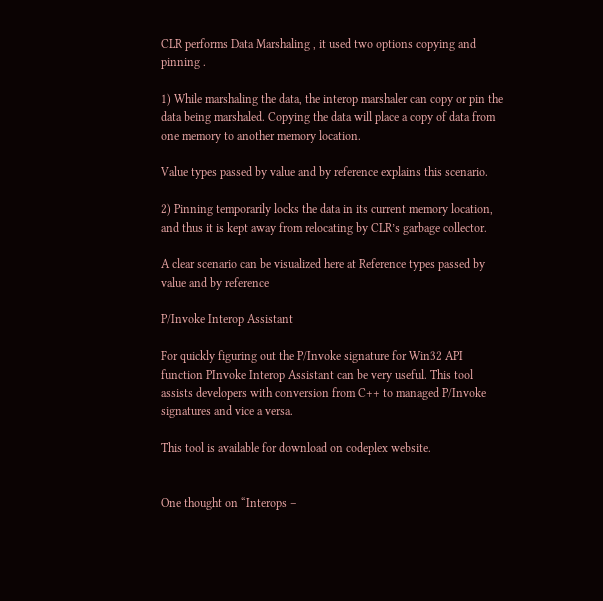CLR performs Data Marshaling , it used two options copying and pinning .

1) While marshaling the data, the interop marshaler can copy or pin the data being marshaled. Copying the data will place a copy of data from one memory to another memory location.

Value types passed by value and by reference explains this scenario.

2) Pinning temporarily locks the data in its current memory location, and thus it is kept away from relocating by CLR’s garbage collector.

A clear scenario can be visualized here at Reference types passed by value and by reference

P/Invoke Interop Assistant

For quickly figuring out the P/Invoke signature for Win32 API function PInvoke Interop Assistant can be very useful. This tool assists developers with conversion from C++ to managed P/Invoke signatures and vice a versa.

This tool is available for download on codeplex website.


One thought on “Interops –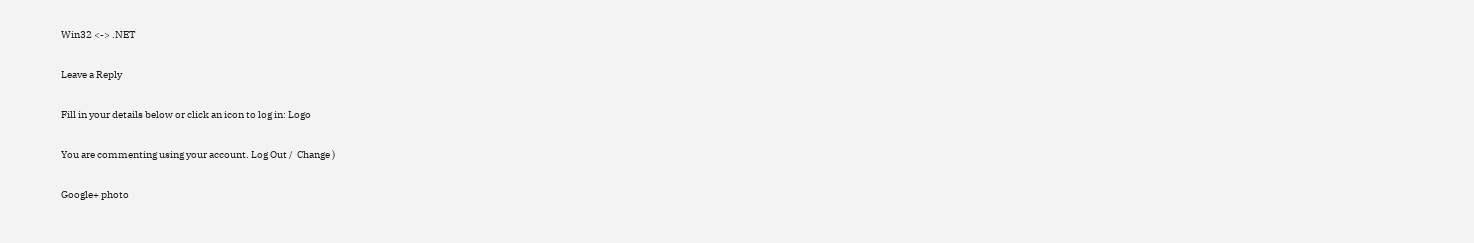Win32 <-> .NET

Leave a Reply

Fill in your details below or click an icon to log in: Logo

You are commenting using your account. Log Out /  Change )

Google+ photo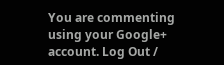You are commenting using your Google+ account. Log Out /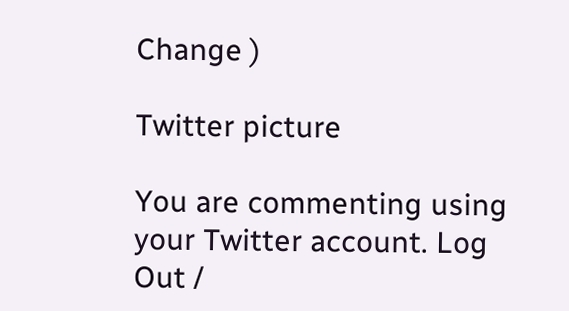Change )

Twitter picture

You are commenting using your Twitter account. Log Out /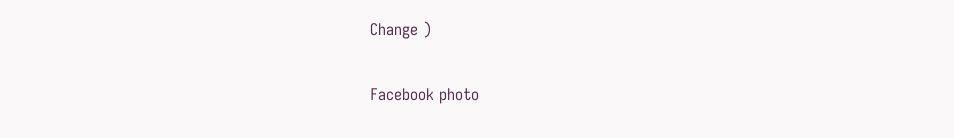Change )

Facebook photo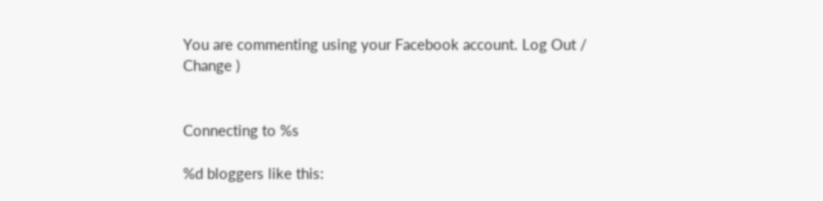You are commenting using your Facebook account. Log Out /  Change )


Connecting to %s

%d bloggers like this: